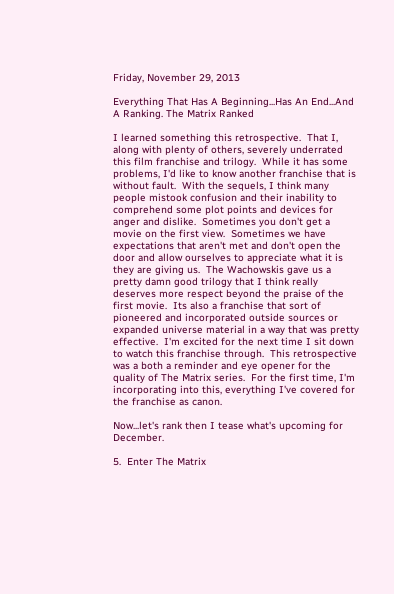Friday, November 29, 2013

Everything That Has A Beginning...Has An End...And A Ranking. The Matrix Ranked

I learned something this retrospective.  That I, along with plenty of others, severely underrated this film franchise and trilogy.  While it has some problems, I'd like to know another franchise that is without fault.  With the sequels, I think many people mistook confusion and their inability to comprehend some plot points and devices for anger and dislike.  Sometimes you don't get a movie on the first view.  Sometimes we have expectations that aren't met and don't open the door and allow ourselves to appreciate what it is they are giving us.  The Wachowskis gave us a pretty damn good trilogy that I think really deserves more respect beyond the praise of the first movie.  Its also a franchise that sort of pioneered and incorporated outside sources or expanded universe material in a way that was pretty effective.  I'm excited for the next time I sit down to watch this franchise through.  This retrospective was a both a reminder and eye opener for the quality of The Matrix series.  For the first time, I'm incorporating into this, everything I've covered for the franchise as canon.

Now...let's rank then I tease what's upcoming for December.

5.  Enter The Matrix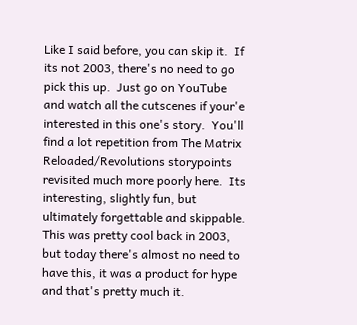Like I said before, you can skip it.  If its not 2003, there's no need to go pick this up.  Just go on YouTube and watch all the cutscenes if your'e interested in this one's story.  You'll find a lot repetition from The Matrix Reloaded/Revolutions storypoints revisited much more poorly here.  Its interesting, slightly fun, but ultimately forgettable and skippable.  This was pretty cool back in 2003, but today there's almost no need to have this, it was a product for hype and that's pretty much it.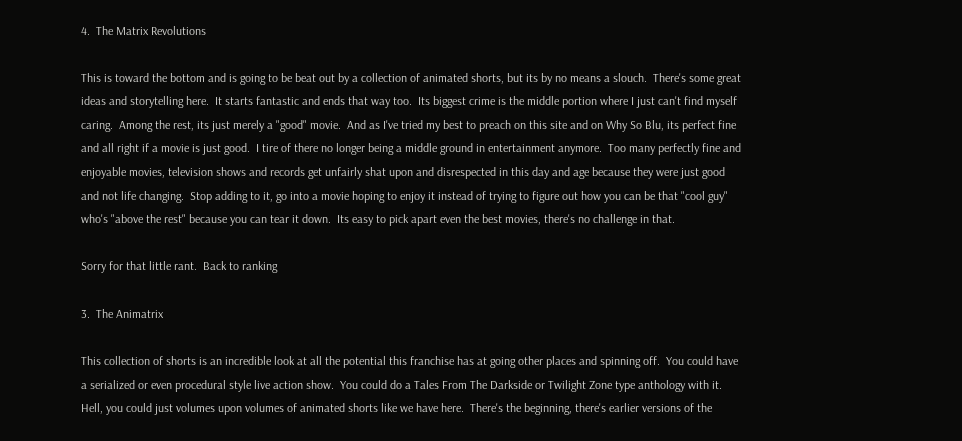4.  The Matrix Revolutions

This is toward the bottom and is going to be beat out by a collection of animated shorts, but its by no means a slouch.  There's some great ideas and storytelling here.  It starts fantastic and ends that way too.  Its biggest crime is the middle portion where I just can't find myself caring.  Among the rest, its just merely a "good" movie.  And as I've tried my best to preach on this site and on Why So Blu, its perfect fine and all right if a movie is just good.  I tire of there no longer being a middle ground in entertainment anymore.  Too many perfectly fine and enjoyable movies, television shows and records get unfairly shat upon and disrespected in this day and age because they were just good and not life changing.  Stop adding to it, go into a movie hoping to enjoy it instead of trying to figure out how you can be that "cool guy" who's "above the rest" because you can tear it down.  Its easy to pick apart even the best movies, there's no challenge in that.

Sorry for that little rant.  Back to ranking

3.  The Animatrix

This collection of shorts is an incredible look at all the potential this franchise has at going other places and spinning off.  You could have a serialized or even procedural style live action show.  You could do a Tales From The Darkside or Twilight Zone type anthology with it.  Hell, you could just volumes upon volumes of animated shorts like we have here.  There's the beginning, there's earlier versions of the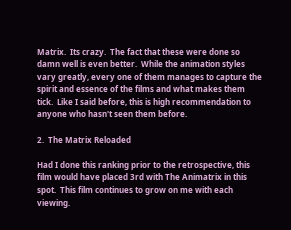Matrix.  Its crazy.  The fact that these were done so damn well is even better.  While the animation styles vary greatly, every one of them manages to capture the spirit and essence of the films and what makes them tick.  Like I said before, this is high recommendation to anyone who hasn't seen them before.

2.  The Matrix Reloaded

Had I done this ranking prior to the retrospective, this film would have placed 3rd with The Animatrix in this spot.  This film continues to grow on me with each viewing.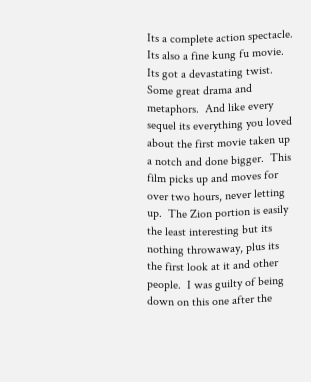Its a complete action spectacle.  Its also a fine kung fu movie.  Its got a devastating twist.  Some great drama and metaphors.  And like every sequel its everything you loved about the first movie taken up a notch and done bigger.  This film picks up and moves for over two hours, never letting up.  The Zion portion is easily the least interesting but its nothing throwaway, plus its the first look at it and other people.  I was guilty of being down on this one after the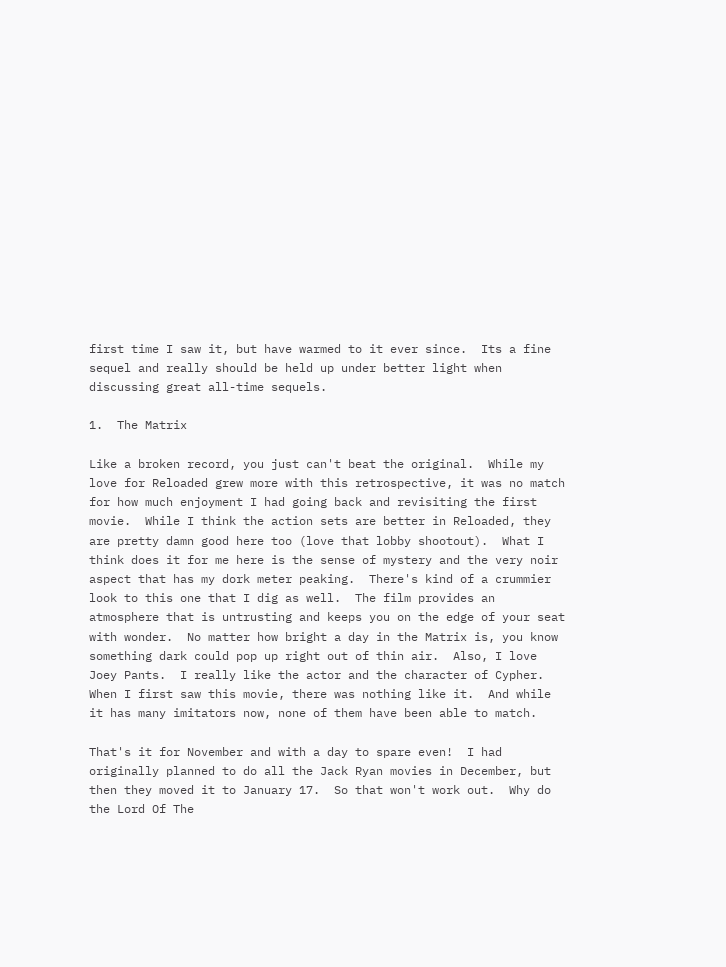first time I saw it, but have warmed to it ever since.  Its a fine sequel and really should be held up under better light when discussing great all-time sequels.

1.  The Matrix

Like a broken record, you just can't beat the original.  While my love for Reloaded grew more with this retrospective, it was no match for how much enjoyment I had going back and revisiting the first movie.  While I think the action sets are better in Reloaded, they are pretty damn good here too (love that lobby shootout).  What I think does it for me here is the sense of mystery and the very noir aspect that has my dork meter peaking.  There's kind of a crummier look to this one that I dig as well.  The film provides an atmosphere that is untrusting and keeps you on the edge of your seat with wonder.  No matter how bright a day in the Matrix is, you know something dark could pop up right out of thin air.  Also, I love Joey Pants.  I really like the actor and the character of Cypher.  When I first saw this movie, there was nothing like it.  And while it has many imitators now, none of them have been able to match.

That's it for November and with a day to spare even!  I had originally planned to do all the Jack Ryan movies in December, but then they moved it to January 17.  So that won't work out.  Why do the Lord Of The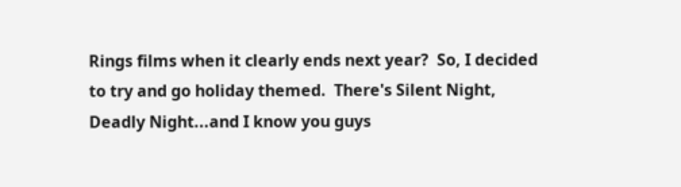Rings films when it clearly ends next year?  So, I decided to try and go holiday themed.  There's Silent Night, Deadly Night...and I know you guys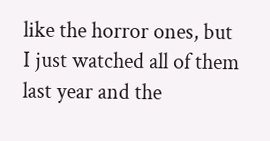like the horror ones, but I just watched all of them last year and the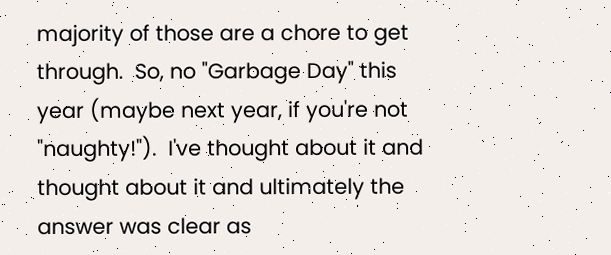majority of those are a chore to get through.  So, no "Garbage Day" this year (maybe next year, if you're not "naughty!").  I've thought about it and thought about it and ultimately the answer was clear as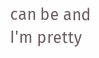can be and I'm pretty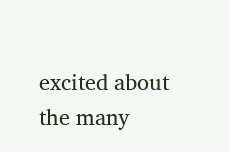excited about the many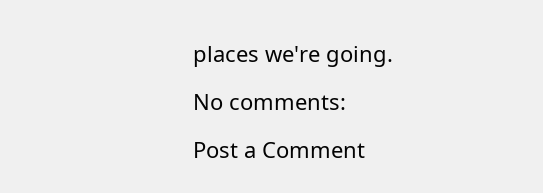places we're going.

No comments:

Post a Comment